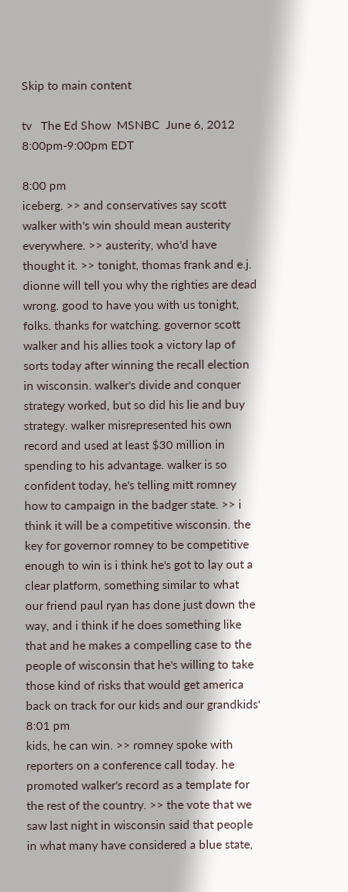Skip to main content

tv   The Ed Show  MSNBC  June 6, 2012 8:00pm-9:00pm EDT

8:00 pm
iceberg. >> and conservatives say scott walker with's win should mean austerity everywhere. >> austerity, who'd have thought it. >> tonight, thomas frank and e.j. dionne will tell you why the righties are dead wrong. good to have you with us tonight, folks. thanks for watching. governor scott walker and his allies took a victory lap of sorts today after winning the recall election in wisconsin. walker's divide and conquer strategy worked, but so did his lie and buy strategy. walker misrepresented his own record and used at least $30 million in spending to his advantage. walker is so confident today, he's telling mitt romney how to campaign in the badger state. >> i think it will be a competitive wisconsin. the key for governor romney to be competitive enough to win is i think he's got to lay out a clear platform, something similar to what our friend paul ryan has done just down the way, and i think if he does something like that and he makes a compelling case to the people of wisconsin that he's willing to take those kind of risks that would get america back on track for our kids and our grandkids'
8:01 pm
kids, he can win. >> romney spoke with reporters on a conference call today. he promoted walker's record as a template for the rest of the country. >> the vote that we saw last night in wisconsin said that people in what many have considered a blue state,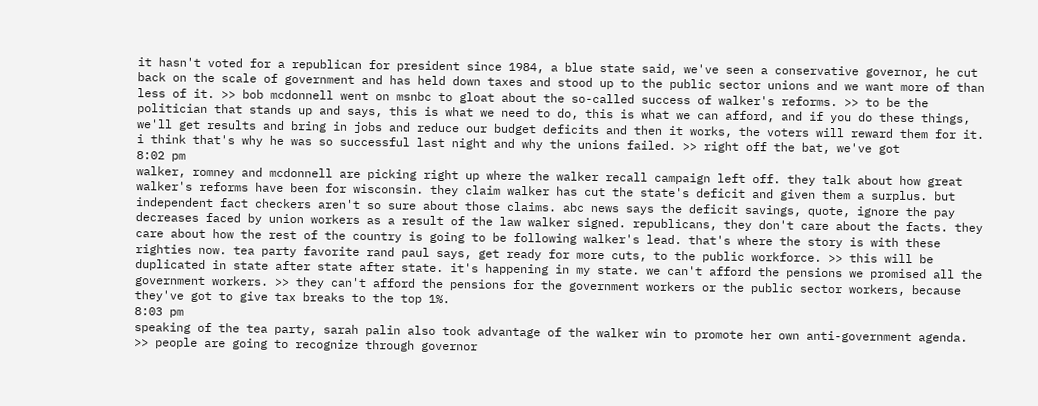it hasn't voted for a republican for president since 1984, a blue state said, we've seen a conservative governor, he cut back on the scale of government and has held down taxes and stood up to the public sector unions and we want more of than less of it. >> bob mcdonnell went on msnbc to gloat about the so-called success of walker's reforms. >> to be the politician that stands up and says, this is what we need to do, this is what we can afford, and if you do these things, we'll get results and bring in jobs and reduce our budget deficits and then it works, the voters will reward them for it. i think that's why he was so successful last night and why the unions failed. >> right off the bat, we've got
8:02 pm
walker, romney and mcdonnell are picking right up where the walker recall campaign left off. they talk about how great walker's reforms have been for wisconsin. they claim walker has cut the state's deficit and given them a surplus. but independent fact checkers aren't so sure about those claims. abc news says the deficit savings, quote, ignore the pay decreases faced by union workers as a result of the law walker signed. republicans, they don't care about the facts. they care about how the rest of the country is going to be following walker's lead. that's where the story is with these righties now. tea party favorite rand paul says, get ready for more cuts, to the public workforce. >> this will be duplicated in state after state after state. it's happening in my state. we can't afford the pensions we promised all the government workers. >> they can't afford the pensions for the government workers or the public sector workers, because they've got to give tax breaks to the top 1%.
8:03 pm
speaking of the tea party, sarah palin also took advantage of the walker win to promote her own anti-government agenda. >> people are going to recognize through governor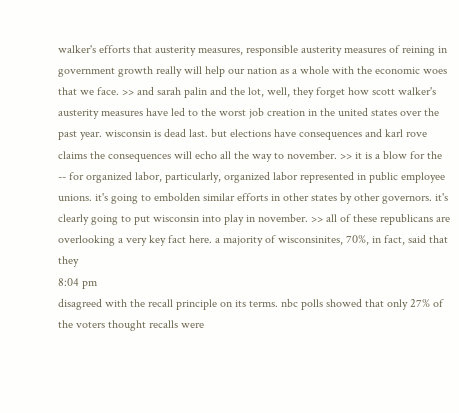walker's efforts that austerity measures, responsible austerity measures of reining in government growth really will help our nation as a whole with the economic woes that we face. >> and sarah palin and the lot, well, they forget how scott walker's austerity measures have led to the worst job creation in the united states over the past year. wisconsin is dead last. but elections have consequences and karl rove claims the consequences will echo all the way to november. >> it is a blow for the -- for organized labor, particularly, organized labor represented in public employee unions. it's going to embolden similar efforts in other states by other governors. it's clearly going to put wisconsin into play in november. >> all of these republicans are overlooking a very key fact here. a majority of wisconsinites, 70%, in fact, said that they
8:04 pm
disagreed with the recall principle on its terms. nbc polls showed that only 27% of the voters thought recalls were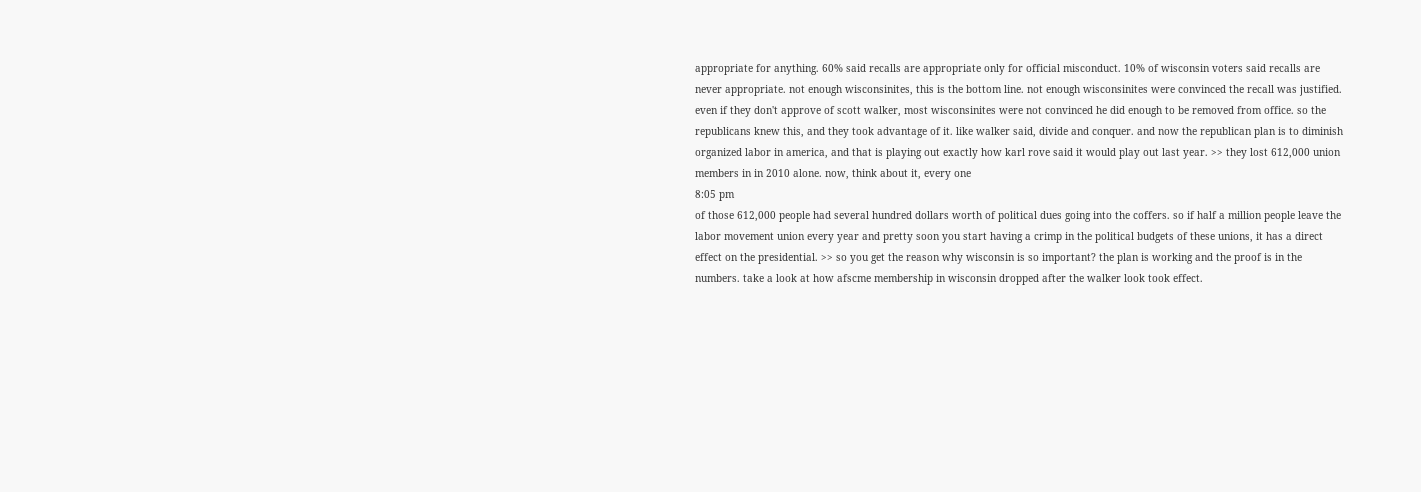appropriate for anything. 60% said recalls are appropriate only for official misconduct. 10% of wisconsin voters said recalls are never appropriate. not enough wisconsinites, this is the bottom line. not enough wisconsinites were convinced the recall was justified. even if they don't approve of scott walker, most wisconsinites were not convinced he did enough to be removed from office. so the republicans knew this, and they took advantage of it. like walker said, divide and conquer. and now the republican plan is to diminish organized labor in america, and that is playing out exactly how karl rove said it would play out last year. >> they lost 612,000 union members in in 2010 alone. now, think about it, every one
8:05 pm
of those 612,000 people had several hundred dollars worth of political dues going into the coffers. so if half a million people leave the labor movement union every year and pretty soon you start having a crimp in the political budgets of these unions, it has a direct effect on the presidential. >> so you get the reason why wisconsin is so important? the plan is working and the proof is in the numbers. take a look at how afscme membership in wisconsin dropped after the walker look took effect.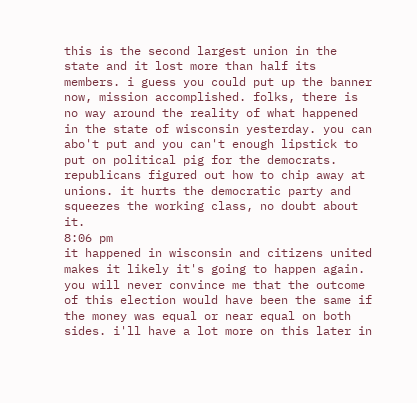this is the second largest union in the state and it lost more than half its members. i guess you could put up the banner now, mission accomplished. folks, there is no way around the reality of what happened in the state of wisconsin yesterday. you can abo't put and you can't enough lipstick to put on political pig for the democrats. republicans figured out how to chip away at unions. it hurts the democratic party and squeezes the working class, no doubt about it.
8:06 pm
it happened in wisconsin and citizens united makes it likely it's going to happen again. you will never convince me that the outcome of this election would have been the same if the money was equal or near equal on both sides. i'll have a lot more on this later in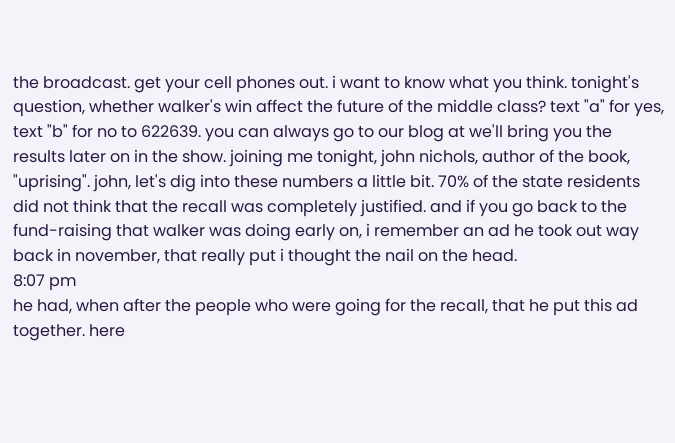the broadcast. get your cell phones out. i want to know what you think. tonight's question, whether walker's win affect the future of the middle class? text "a" for yes, text "b" for no to 622639. you can always go to our blog at we'll bring you the results later on in the show. joining me tonight, john nichols, author of the book, "uprising". john, let's dig into these numbers a little bit. 70% of the state residents did not think that the recall was completely justified. and if you go back to the fund-raising that walker was doing early on, i remember an ad he took out way back in november, that really put i thought the nail on the head.
8:07 pm
he had, when after the people who were going for the recall, that he put this ad together. here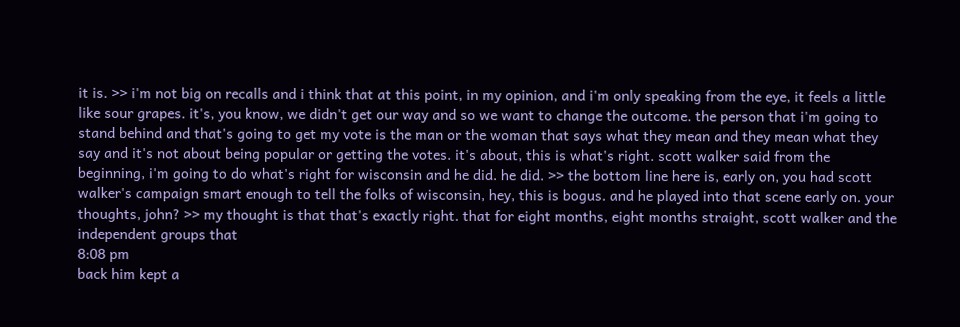it is. >> i'm not big on recalls and i think that at this point, in my opinion, and i'm only speaking from the eye, it feels a little like sour grapes. it's, you know, we didn't get our way and so we want to change the outcome. the person that i'm going to stand behind and that's going to get my vote is the man or the woman that says what they mean and they mean what they say and it's not about being popular or getting the votes. it's about, this is what's right. scott walker said from the beginning, i'm going to do what's right for wisconsin and he did. he did. >> the bottom line here is, early on, you had scott walker's campaign smart enough to tell the folks of wisconsin, hey, this is bogus. and he played into that scene early on. your thoughts, john? >> my thought is that that's exactly right. that for eight months, eight months straight, scott walker and the independent groups that
8:08 pm
back him kept a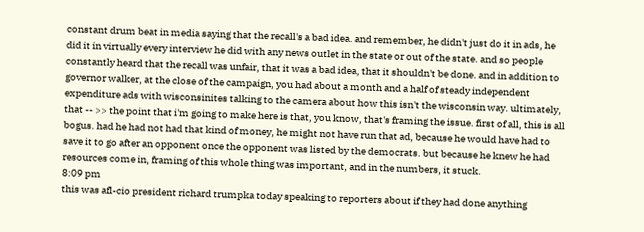constant drum beat in media saying that the recall's a bad idea. and remember, he didn't just do it in ads, he did it in virtually every interview he did with any news outlet in the state or out of the state. and so people constantly heard that the recall was unfair, that it was a bad idea, that it shouldn't be done. and in addition to governor walker, at the close of the campaign, you had about a month and a half of steady independent expenditure ads with wisconsinites talking to the camera about how this isn't the wisconsin way. ultimately, that -- >> the point that i'm going to make here is that, you know, that's framing the issue. first of all, this is all bogus. had he had not had that kind of money, he might not have run that ad, because he would have had to save it to go after an opponent once the opponent was listed by the democrats. but because he knew he had resources come in, framing of this whole thing was important, and in the numbers, it stuck.
8:09 pm
this was afl-cio president richard trumpka today speaking to reporters about if they had done anything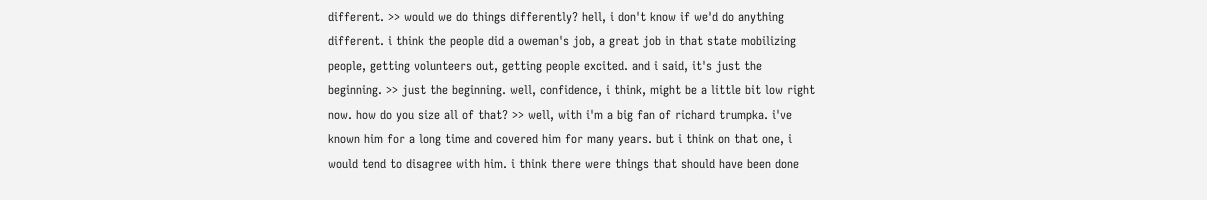different. >> would we do things differently? hell, i don't know if we'd do anything different. i think the people did a oweman's job, a great job in that state mobilizing people, getting volunteers out, getting people excited. and i said, it's just the beginning. >> just the beginning. well, confidence, i think, might be a little bit low right now. how do you size all of that? >> well, with i'm a big fan of richard trumpka. i've known him for a long time and covered him for many years. but i think on that one, i would tend to disagree with him. i think there were things that should have been done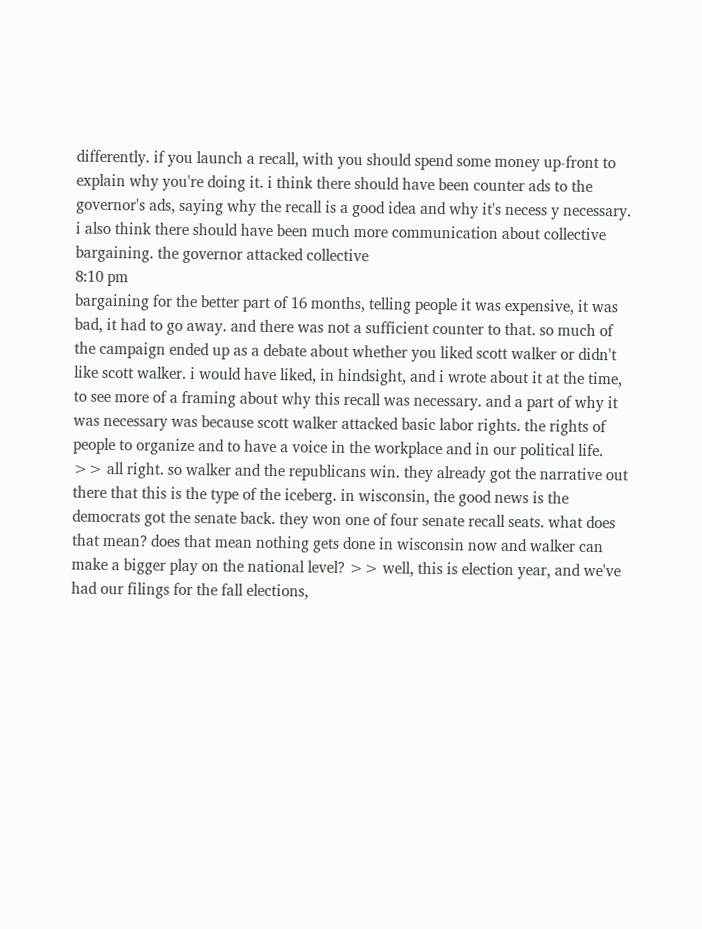differently. if you launch a recall, with you should spend some money up-front to explain why you're doing it. i think there should have been counter ads to the governor's ads, saying why the recall is a good idea and why it's necess y necessary. i also think there should have been much more communication about collective bargaining. the governor attacked collective
8:10 pm
bargaining for the better part of 16 months, telling people it was expensive, it was bad, it had to go away. and there was not a sufficient counter to that. so much of the campaign ended up as a debate about whether you liked scott walker or didn't like scott walker. i would have liked, in hindsight, and i wrote about it at the time, to see more of a framing about why this recall was necessary. and a part of why it was necessary was because scott walker attacked basic labor rights. the rights of people to organize and to have a voice in the workplace and in our political life. >> all right. so walker and the republicans win. they already got the narrative out there that this is the type of the iceberg. in wisconsin, the good news is the democrats got the senate back. they won one of four senate recall seats. what does that mean? does that mean nothing gets done in wisconsin now and walker can make a bigger play on the national level? >> well, this is election year, and we've had our filings for the fall elections,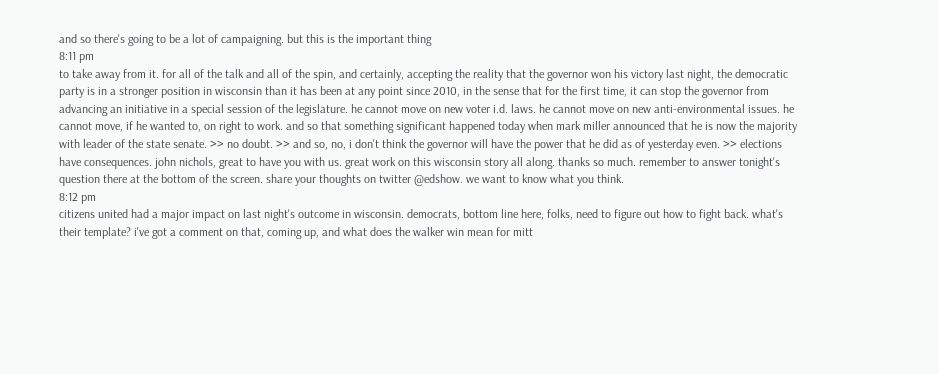and so there's going to be a lot of campaigning. but this is the important thing
8:11 pm
to take away from it. for all of the talk and all of the spin, and certainly, accepting the reality that the governor won his victory last night, the democratic party is in a stronger position in wisconsin than it has been at any point since 2010, in the sense that for the first time, it can stop the governor from advancing an initiative in a special session of the legislature. he cannot move on new voter i.d. laws. he cannot move on new anti-environmental issues. he cannot move, if he wanted to, on right to work. and so that something significant happened today when mark miller announced that he is now the majority with leader of the state senate. >> no doubt. >> and so, no, i don't think the governor will have the power that he did as of yesterday even. >> elections have consequences. john nichols, great to have you with us. great work on this wisconsin story all along. thanks so much. remember to answer tonight's question there at the bottom of the screen. share your thoughts on twitter @edshow. we want to know what you think.
8:12 pm
citizens united had a major impact on last night's outcome in wisconsin. democrats, bottom line here, folks, need to figure out how to fight back. what's their template? i've got a comment on that, coming up, and what does the walker win mean for mitt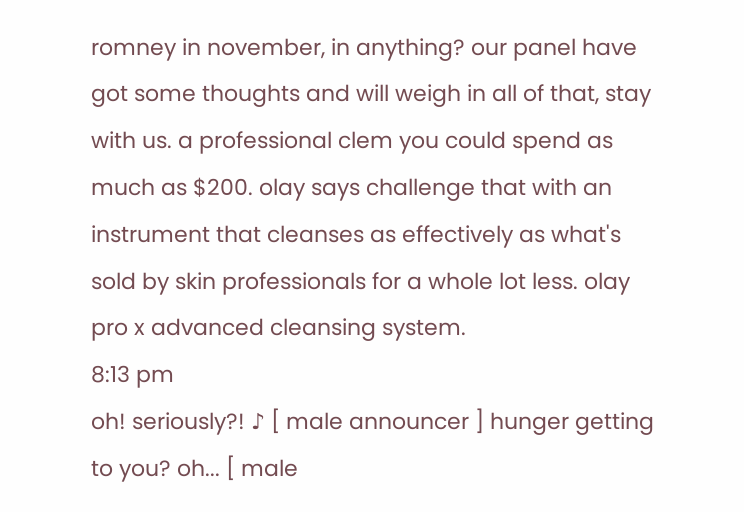romney in november, in anything? our panel have got some thoughts and will weigh in all of that, stay with us. a professional clem you could spend as much as $200. olay says challenge that with an instrument that cleanses as effectively as what's sold by skin professionals for a whole lot less. olay pro x advanced cleansing system.
8:13 pm
oh! seriously?! ♪ [ male announcer ] hunger getting to you? oh... [ male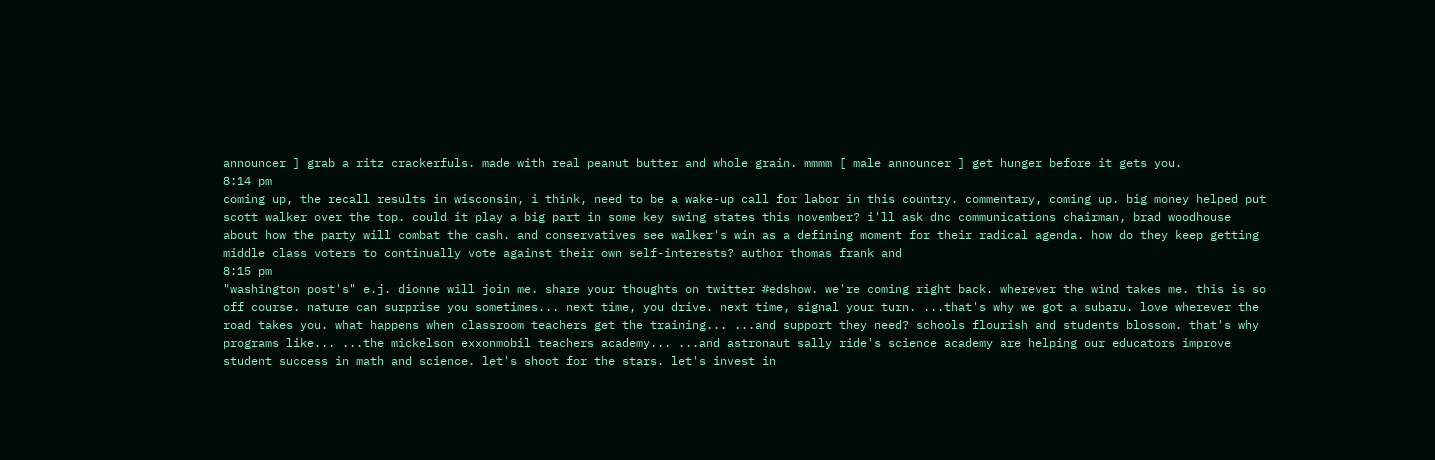announcer ] grab a ritz crackerfuls. made with real peanut butter and whole grain. mmmm [ male announcer ] get hunger before it gets you.
8:14 pm
coming up, the recall results in wisconsin, i think, need to be a wake-up call for labor in this country. commentary, coming up. big money helped put scott walker over the top. could it play a big part in some key swing states this november? i'll ask dnc communications chairman, brad woodhouse about how the party will combat the cash. and conservatives see walker's win as a defining moment for their radical agenda. how do they keep getting middle class voters to continually vote against their own self-interests? author thomas frank and
8:15 pm
"washington post's" e.j. dionne will join me. share your thoughts on twitter #edshow. we're coming right back. wherever the wind takes me. this is so off course. nature can surprise you sometimes... next time, you drive. next time, signal your turn. ...that's why we got a subaru. love wherever the road takes you. what happens when classroom teachers get the training... ...and support they need? schools flourish and students blossom. that's why programs like... ...the mickelson exxonmobil teachers academy... ...and astronaut sally ride's science academy are helping our educators improve student success in math and science. let's shoot for the stars. let's invest in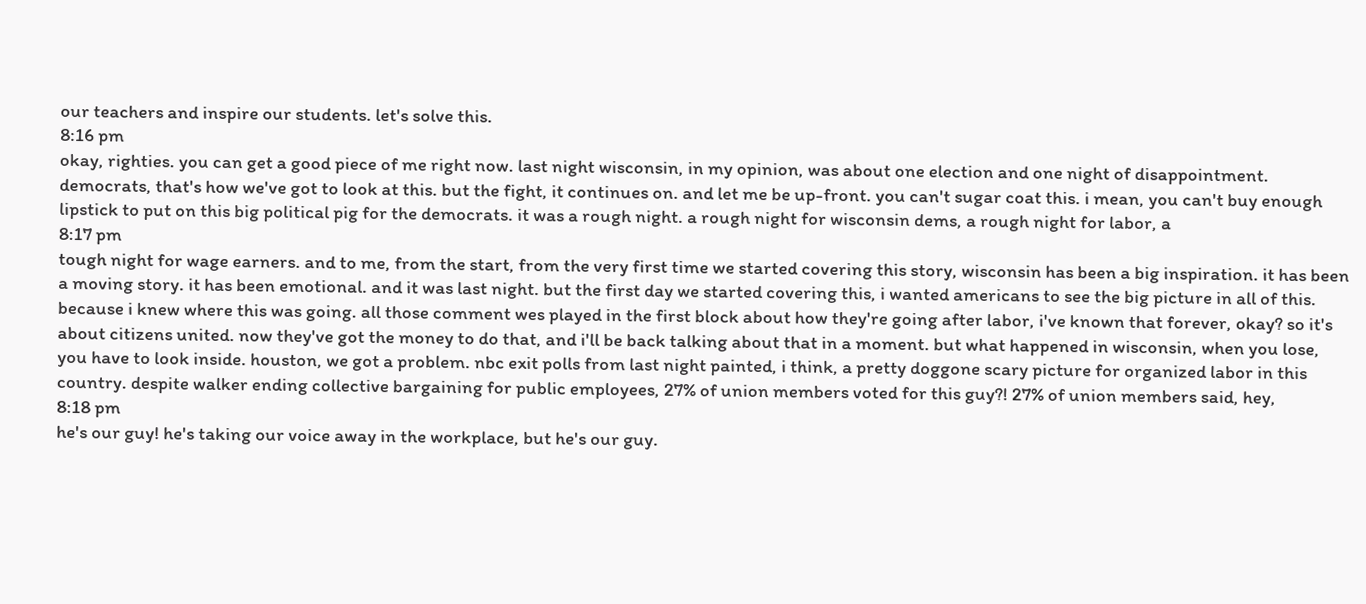our teachers and inspire our students. let's solve this.
8:16 pm
okay, righties. you can get a good piece of me right now. last night wisconsin, in my opinion, was about one election and one night of disappointment. democrats, that's how we've got to look at this. but the fight, it continues on. and let me be up-front. you can't sugar coat this. i mean, you can't buy enough lipstick to put on this big political pig for the democrats. it was a rough night. a rough night for wisconsin dems, a rough night for labor, a
8:17 pm
tough night for wage earners. and to me, from the start, from the very first time we started covering this story, wisconsin has been a big inspiration. it has been a moving story. it has been emotional. and it was last night. but the first day we started covering this, i wanted americans to see the big picture in all of this. because i knew where this was going. all those comment wes played in the first block about how they're going after labor, i've known that forever, okay? so it's about citizens united. now they've got the money to do that, and i'll be back talking about that in a moment. but what happened in wisconsin, when you lose, you have to look inside. houston, we got a problem. nbc exit polls from last night painted, i think, a pretty doggone scary picture for organized labor in this country. despite walker ending collective bargaining for public employees, 27% of union members voted for this guy?! 27% of union members said, hey,
8:18 pm
he's our guy! he's taking our voice away in the workplace, but he's our guy.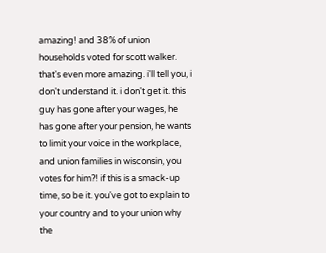amazing! and 38% of union households voted for scott walker. that's even more amazing. i'll tell you, i don't understand it. i don't get it. this guy has gone after your wages, he has gone after your pension, he wants to limit your voice in the workplace, and union families in wisconsin, you votes for him?! if this is a smack-up time, so be it. you've got to explain to your country and to your union why the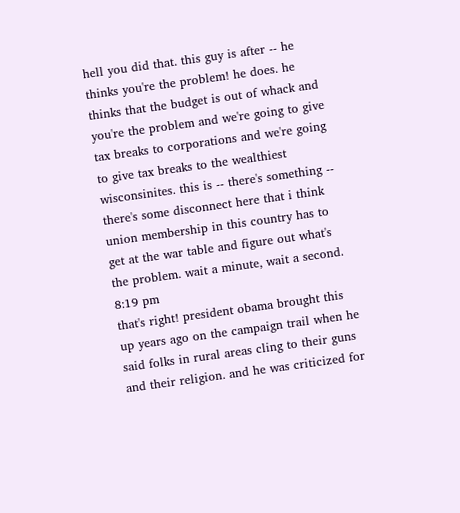hell you did that. this guy is after -- he thinks you're the problem! he does. he thinks that the budget is out of whack and you're the problem and we're going to give tax breaks to corporations and we're going to give tax breaks to the wealthiest wisconsinites. this is -- there's something -- there's some disconnect here that i think union membership in this country has to get at the war table and figure out what's the problem. wait a minute, wait a second.
8:19 pm
that's right! president obama brought this up years ago on the campaign trail when he said folks in rural areas cling to their guns and their religion. and he was criticized for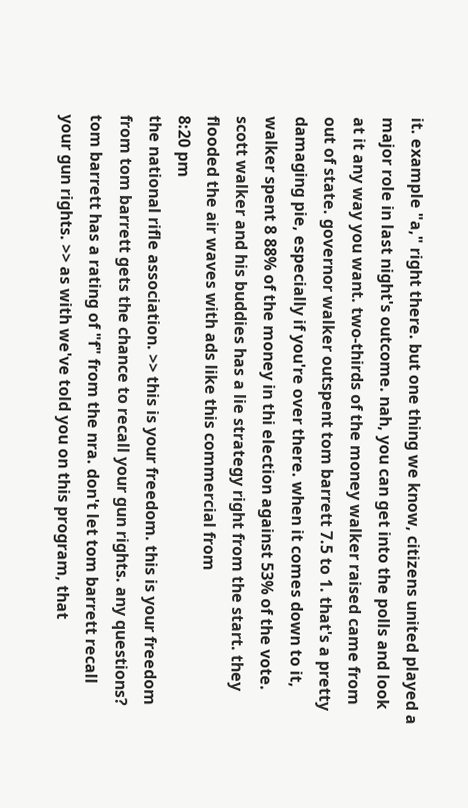it. example "a," right there. but one thing we know, citizens united played a major role in last night's outcome. nah, you can get into the polls and look at it any way you want. two-thirds of the money walker raised came from out of state. governor walker outspent tom barrett 7.5 to 1. that's a pretty damaging pie, especially if you're over there. when it comes down to it, walker spent 8 88% of the money in thi election against 53% of the vote. scott walker and his buddies has a lie strategy right from the start. they flooded the air waves with ads like this commercial from
8:20 pm
the national rifle association. >> this is your freedom. this is your freedom from tom barrett gets the chance to recall your gun rights. any questions? tom barrett has a rating of "f" from the nra. don't let tom barrett recall your gun rights. >> as with we've told you on this program, that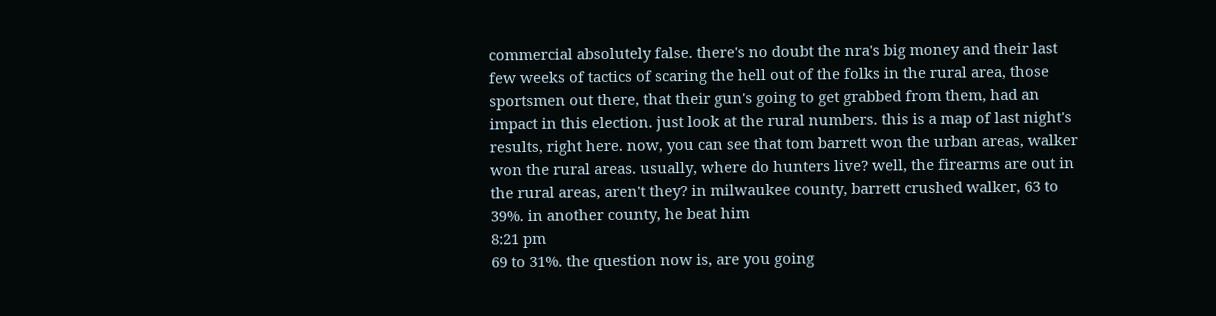commercial absolutely false. there's no doubt the nra's big money and their last few weeks of tactics of scaring the hell out of the folks in the rural area, those sportsmen out there, that their gun's going to get grabbed from them, had an impact in this election. just look at the rural numbers. this is a map of last night's results, right here. now, you can see that tom barrett won the urban areas, walker won the rural areas. usually, where do hunters live? well, the firearms are out in the rural areas, aren't they? in milwaukee county, barrett crushed walker, 63 to 39%. in another county, he beat him
8:21 pm
69 to 31%. the question now is, are you going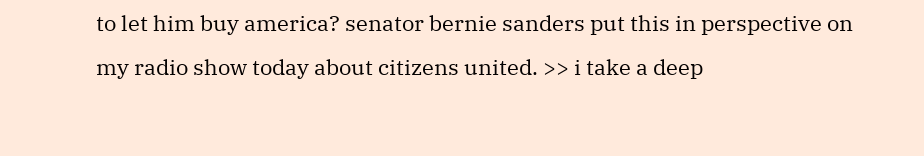to let him buy america? senator bernie sanders put this in perspective on my radio show today about citizens united. >> i take a deep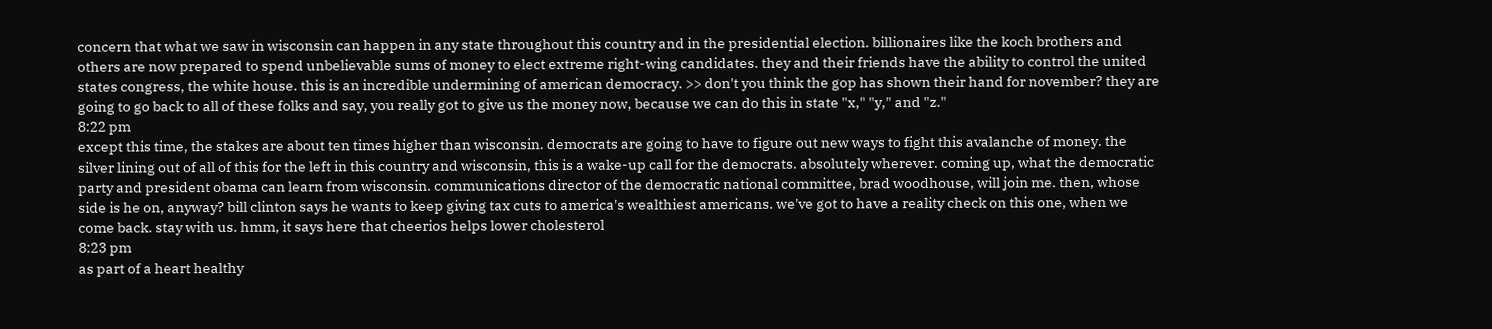concern that what we saw in wisconsin can happen in any state throughout this country and in the presidential election. billionaires like the koch brothers and others are now prepared to spend unbelievable sums of money to elect extreme right-wing candidates. they and their friends have the ability to control the united states congress, the white house. this is an incredible undermining of american democracy. >> don't you think the gop has shown their hand for november? they are going to go back to all of these folks and say, you really got to give us the money now, because we can do this in state "x," "y," and "z."
8:22 pm
except this time, the stakes are about ten times higher than wisconsin. democrats are going to have to figure out new ways to fight this avalanche of money. the silver lining out of all of this for the left in this country and wisconsin, this is a wake-up call for the democrats. absolutely wherever. coming up, what the democratic party and president obama can learn from wisconsin. communications director of the democratic national committee, brad woodhouse, will join me. then, whose side is he on, anyway? bill clinton says he wants to keep giving tax cuts to america's wealthiest americans. we've got to have a reality check on this one, when we come back. stay with us. hmm, it says here that cheerios helps lower cholesterol
8:23 pm
as part of a heart healthy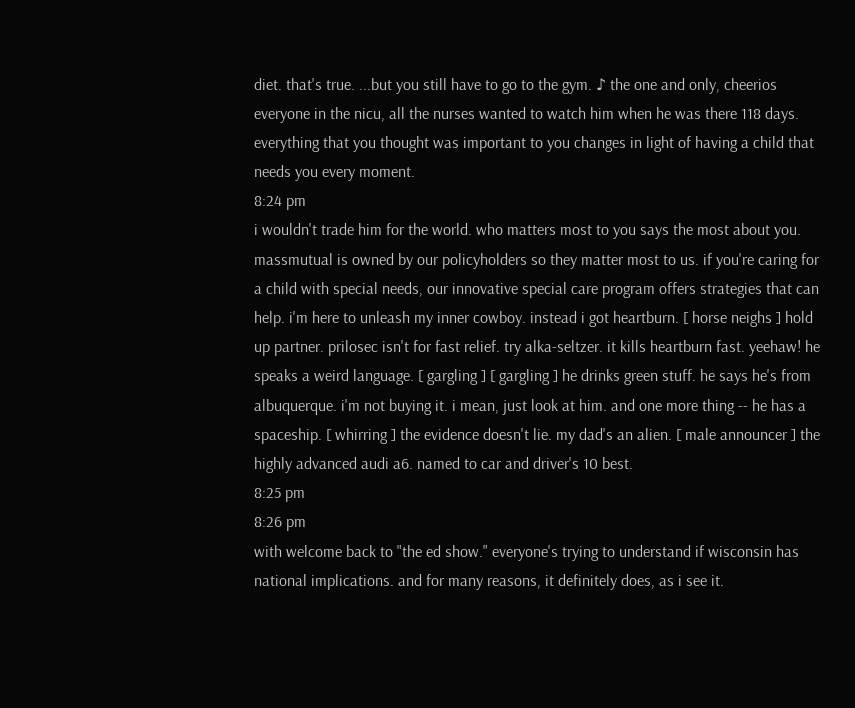diet. that's true. ...but you still have to go to the gym. ♪ the one and only, cheerios everyone in the nicu, all the nurses wanted to watch him when he was there 118 days. everything that you thought was important to you changes in light of having a child that needs you every moment.
8:24 pm
i wouldn't trade him for the world. who matters most to you says the most about you. massmutual is owned by our policyholders so they matter most to us. if you're caring for a child with special needs, our innovative special care program offers strategies that can help. i'm here to unleash my inner cowboy. instead i got heartburn. [ horse neighs ] hold up partner. prilosec isn't for fast relief. try alka-seltzer. it kills heartburn fast. yeehaw! he speaks a weird language. [ gargling ] [ gargling ] he drinks green stuff. he says he's from albuquerque. i'm not buying it. i mean, just look at him. and one more thing -- he has a spaceship. [ whirring ] the evidence doesn't lie. my dad's an alien. [ male announcer ] the highly advanced audi a6. named to car and driver's 10 best.
8:25 pm
8:26 pm
with welcome back to "the ed show." everyone's trying to understand if wisconsin has national implications. and for many reasons, it definitely does, as i see it.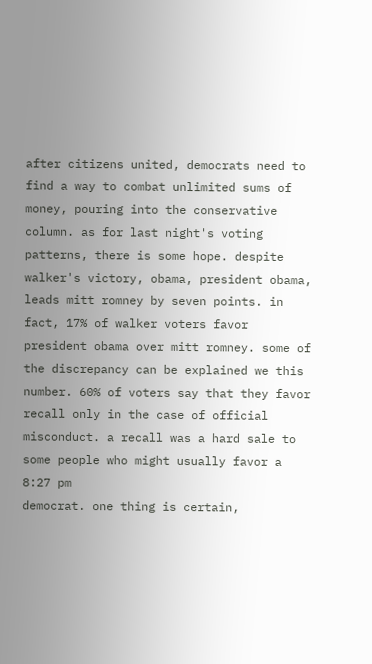after citizens united, democrats need to find a way to combat unlimited sums of money, pouring into the conservative column. as for last night's voting patterns, there is some hope. despite walker's victory, obama, president obama, leads mitt romney by seven points. in fact, 17% of walker voters favor president obama over mitt romney. some of the discrepancy can be explained we this number. 60% of voters say that they favor recall only in the case of official misconduct. a recall was a hard sale to some people who might usually favor a
8:27 pm
democrat. one thing is certain,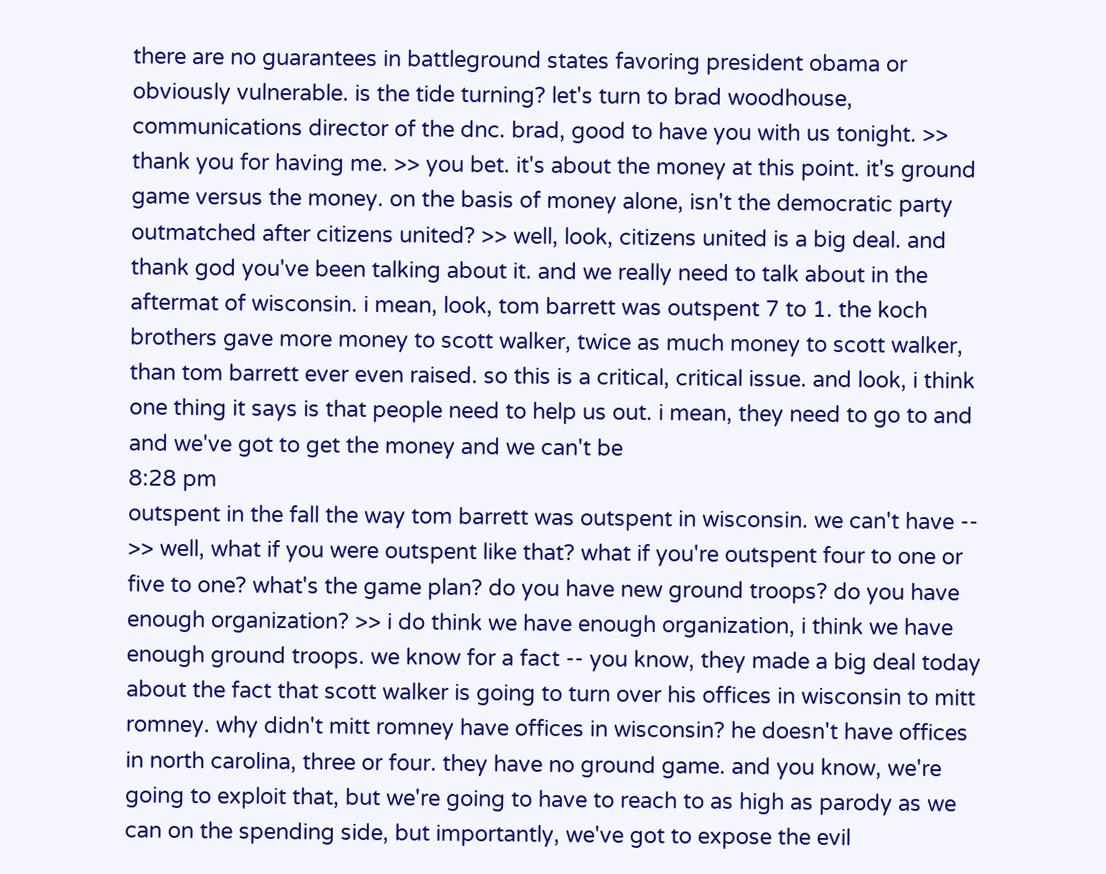there are no guarantees in battleground states favoring president obama or obviously vulnerable. is the tide turning? let's turn to brad woodhouse, communications director of the dnc. brad, good to have you with us tonight. >> thank you for having me. >> you bet. it's about the money at this point. it's ground game versus the money. on the basis of money alone, isn't the democratic party outmatched after citizens united? >> well, look, citizens united is a big deal. and thank god you've been talking about it. and we really need to talk about in the aftermat of wisconsin. i mean, look, tom barrett was outspent 7 to 1. the koch brothers gave more money to scott walker, twice as much money to scott walker, than tom barrett ever even raised. so this is a critical, critical issue. and look, i think one thing it says is that people need to help us out. i mean, they need to go to and and we've got to get the money and we can't be
8:28 pm
outspent in the fall the way tom barrett was outspent in wisconsin. we can't have -- >> well, what if you were outspent like that? what if you're outspent four to one or five to one? what's the game plan? do you have new ground troops? do you have enough organization? >> i do think we have enough organization, i think we have enough ground troops. we know for a fact -- you know, they made a big deal today about the fact that scott walker is going to turn over his offices in wisconsin to mitt romney. why didn't mitt romney have offices in wisconsin? he doesn't have offices in north carolina, three or four. they have no ground game. and you know, we're going to exploit that, but we're going to have to reach to as high as parody as we can on the spending side, but importantly, we've got to expose the evil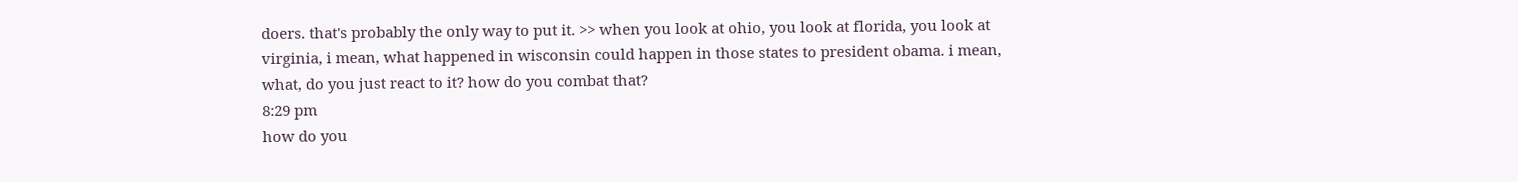doers. that's probably the only way to put it. >> when you look at ohio, you look at florida, you look at virginia, i mean, what happened in wisconsin could happen in those states to president obama. i mean, what, do you just react to it? how do you combat that?
8:29 pm
how do you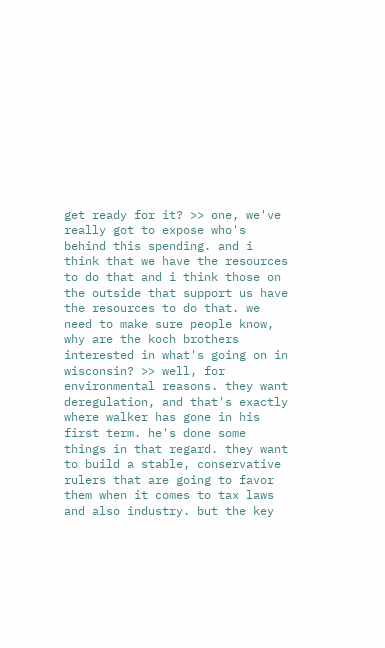get ready for it? >> one, we've really got to expose who's behind this spending. and i think that we have the resources to do that and i think those on the outside that support us have the resources to do that. we need to make sure people know, why are the koch brothers interested in what's going on in wisconsin? >> well, for environmental reasons. they want deregulation, and that's exactly where walker has gone in his first term. he's done some things in that regard. they want to build a stable, conservative rulers that are going to favor them when it comes to tax laws and also industry. but the key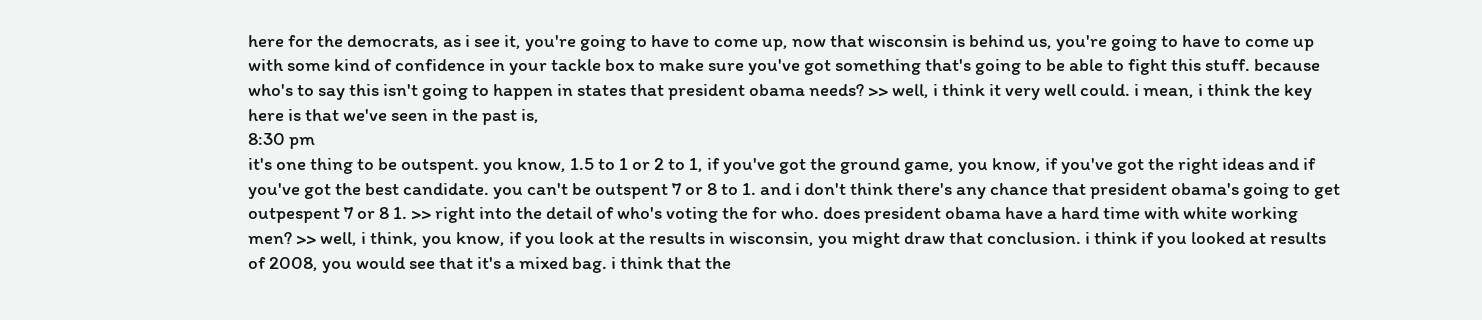here for the democrats, as i see it, you're going to have to come up, now that wisconsin is behind us, you're going to have to come up with some kind of confidence in your tackle box to make sure you've got something that's going to be able to fight this stuff. because who's to say this isn't going to happen in states that president obama needs? >> well, i think it very well could. i mean, i think the key here is that we've seen in the past is,
8:30 pm
it's one thing to be outspent. you know, 1.5 to 1 or 2 to 1, if you've got the ground game, you know, if you've got the right ideas and if you've got the best candidate. you can't be outspent 7 or 8 to 1. and i don't think there's any chance that president obama's going to get outpespent 7 or 8 1. >> right into the detail of who's voting the for who. does president obama have a hard time with white working men? >> well, i think, you know, if you look at the results in wisconsin, you might draw that conclusion. i think if you looked at results of 2008, you would see that it's a mixed bag. i think that the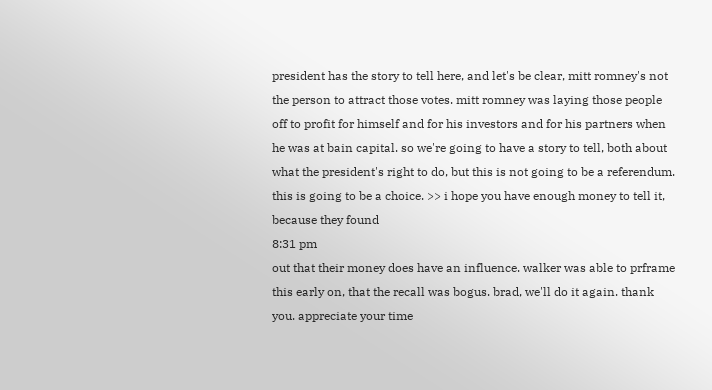president has the story to tell here, and let's be clear, mitt romney's not the person to attract those votes. mitt romney was laying those people off to profit for himself and for his investors and for his partners when he was at bain capital. so we're going to have a story to tell, both about what the president's right to do, but this is not going to be a referendum. this is going to be a choice. >> i hope you have enough money to tell it, because they found
8:31 pm
out that their money does have an influence. walker was able to prframe this early on, that the recall was bogus. brad, we'll do it again. thank you. appreciate your time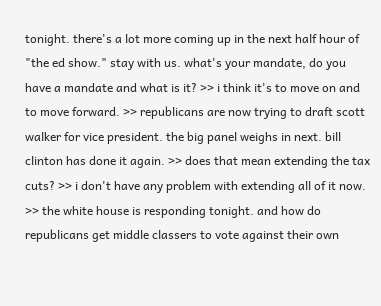tonight. there's a lot more coming up in the next half hour of "the ed show." stay with us. what's your mandate, do you have a mandate and what is it? >> i think it's to move on and to move forward. >> republicans are now trying to draft scott walker for vice president. the big panel weighs in next. bill clinton has done it again. >> does that mean extending the tax cuts? >> i don't have any problem with extending all of it now. >> the white house is responding tonight. and how do republicans get middle classers to vote against their own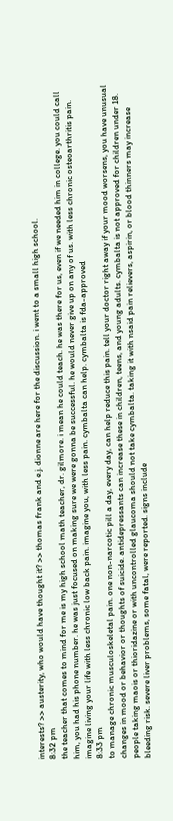interests? >> austerity, who would have thought it? >> thomas frank and e.j. dionne are here for the discussion. i went to a small high school.
8:32 pm
the teacher that comes to mind for me is my high school math teacher, dr. gilmore. i mean he could teach. he was there for us, even if we needed him in college. you could call him, you had his phone number. he was just focused on making sure we were gonna be successful. he would never give up on any of us. with less chronic osteoarthritis pain. imagine living your life with less chronic low back pain. imagine you, with less pain. cymbalta can help. cymbalta is fda-approved
8:33 pm
to manage chronic musculoskeletal pain. one non-narcotic pill a day, every day, can help reduce this pain. tell your doctor right away if your mood worsens, you have unusual changes in mood or behavior or thoughts of suicide. antidepressants can increase these in children, teens, and young adults. cymbalta is not approved for children under 18. people taking maois or thioridazine or with uncontrolled glaucoma should not take cymbalta. taking it with nsaid pain relievers, aspirin, or blood thinners may increase bleeding risk. severe liver problems, some fatal, were reported. signs include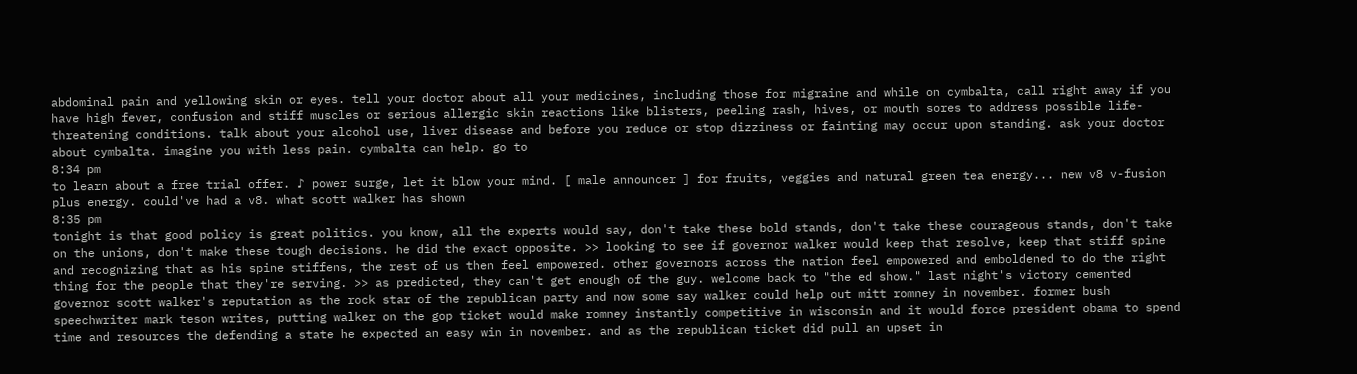abdominal pain and yellowing skin or eyes. tell your doctor about all your medicines, including those for migraine and while on cymbalta, call right away if you have high fever, confusion and stiff muscles or serious allergic skin reactions like blisters, peeling rash, hives, or mouth sores to address possible life-threatening conditions. talk about your alcohol use, liver disease and before you reduce or stop dizziness or fainting may occur upon standing. ask your doctor about cymbalta. imagine you with less pain. cymbalta can help. go to
8:34 pm
to learn about a free trial offer. ♪ power surge, let it blow your mind. [ male announcer ] for fruits, veggies and natural green tea energy... new v8 v-fusion plus energy. could've had a v8. what scott walker has shown
8:35 pm
tonight is that good policy is great politics. you know, all the experts would say, don't take these bold stands, don't take these courageous stands, don't take on the unions, don't make these tough decisions. he did the exact opposite. >> looking to see if governor walker would keep that resolve, keep that stiff spine and recognizing that as his spine stiffens, the rest of us then feel empowered. other governors across the nation feel empowered and emboldened to do the right thing for the people that they're serving. >> as predicted, they can't get enough of the guy. welcome back to "the ed show." last night's victory cemented governor scott walker's reputation as the rock star of the republican party and now some say walker could help out mitt romney in november. former bush speechwriter mark teson writes, putting walker on the gop ticket would make romney instantly competitive in wisconsin and it would force president obama to spend time and resources the defending a state he expected an easy win in november. and as the republican ticket did pull an upset in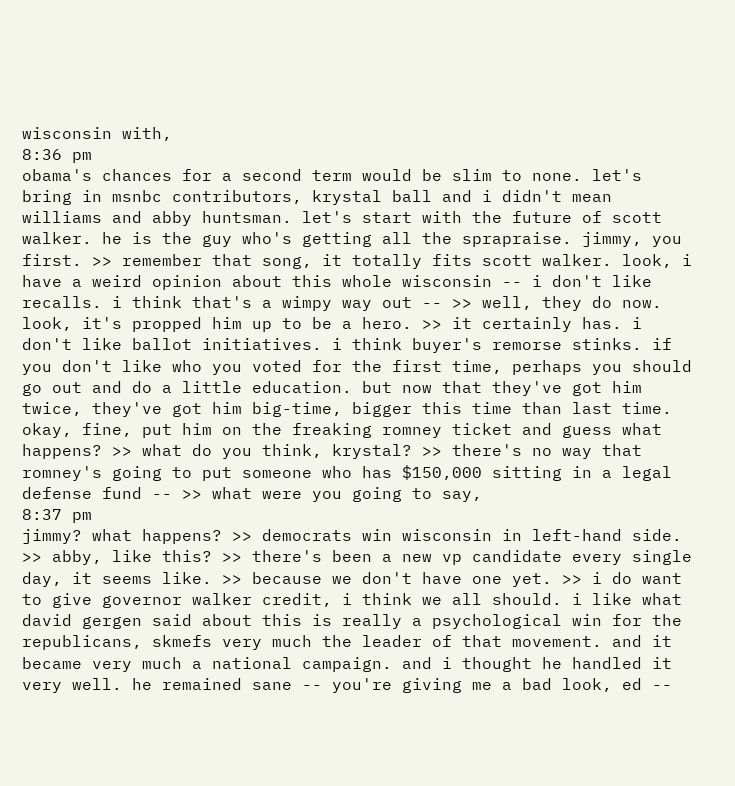wisconsin with,
8:36 pm
obama's chances for a second term would be slim to none. let's bring in msnbc contributors, krystal ball and i didn't mean williams and abby huntsman. let's start with the future of scott walker. he is the guy who's getting all the sprapraise. jimmy, you first. >> remember that song, it totally fits scott walker. look, i have a weird opinion about this whole wisconsin -- i don't like recalls. i think that's a wimpy way out -- >> well, they do now. look, it's propped him up to be a hero. >> it certainly has. i don't like ballot initiatives. i think buyer's remorse stinks. if you don't like who you voted for the first time, perhaps you should go out and do a little education. but now that they've got him twice, they've got him big-time, bigger this time than last time. okay, fine, put him on the freaking romney ticket and guess what happens? >> what do you think, krystal? >> there's no way that romney's going to put someone who has $150,000 sitting in a legal defense fund -- >> what were you going to say,
8:37 pm
jimmy? what happens? >> democrats win wisconsin in left-hand side. >> abby, like this? >> there's been a new vp candidate every single day, it seems like. >> because we don't have one yet. >> i do want to give governor walker credit, i think we all should. i like what david gergen said about this is really a psychological win for the republicans, skmefs very much the leader of that movement. and it became very much a national campaign. and i thought he handled it very well. he remained sane -- you're giving me a bad look, ed --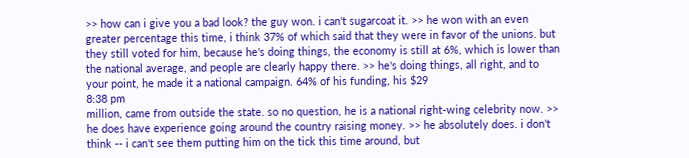>> how can i give you a bad look? the guy won. i can't sugarcoat it. >> he won with an even greater percentage this time, i think 37% of which said that they were in favor of the unions. but they still voted for him, because he's doing things, the economy is still at 6%, which is lower than the national average, and people are clearly happy there. >> he's doing things, all right, and to your point, he made it a national campaign. 64% of his funding, his $29
8:38 pm
million, came from outside the state. so no question, he is a national right-wing celebrity now. >> he does have experience going around the country raising money. >> he absolutely does. i don't think -- i can't see them putting him on the tick this time around, but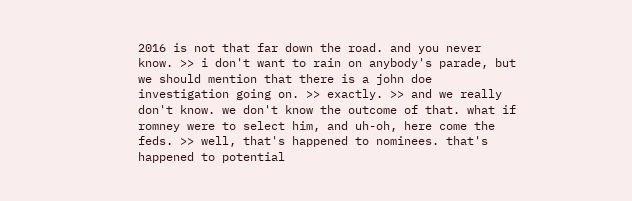2016 is not that far down the road. and you never know. >> i don't want to rain on anybody's parade, but we should mention that there is a john doe investigation going on. >> exactly. >> and we really don't know. we don't know the outcome of that. what if romney were to select him, and uh-oh, here come the feds. >> well, that's happened to nominees. that's happened to potential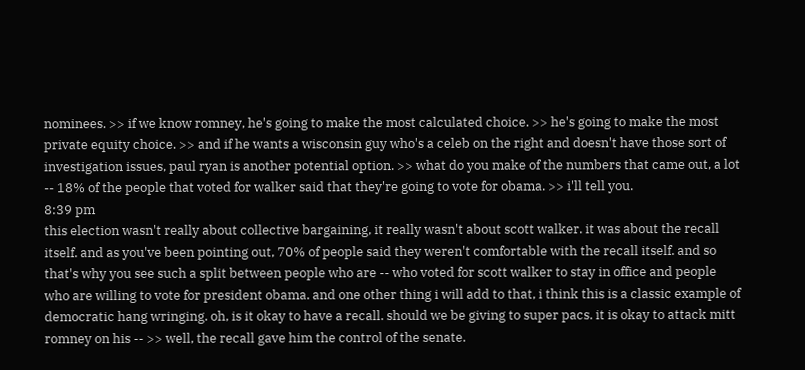nominees. >> if we know romney, he's going to make the most calculated choice. >> he's going to make the most private equity choice. >> and if he wants a wisconsin guy who's a celeb on the right and doesn't have those sort of investigation issues, paul ryan is another potential option. >> what do you make of the numbers that came out, a lot -- 18% of the people that voted for walker said that they're going to vote for obama. >> i'll tell you.
8:39 pm
this election wasn't really about collective bargaining, it really wasn't about scott walker. it was about the recall itself. and as you've been pointing out, 70% of people said they weren't comfortable with the recall itself. and so that's why you see such a split between people who are -- who voted for scott walker to stay in office and people who are willing to vote for president obama. and one other thing i will add to that, i think this is a classic example of democratic hang wringing. oh, is it okay to have a recall. should we be giving to super pacs. it is okay to attack mitt romney on his -- >> well, the recall gave him the control of the senate.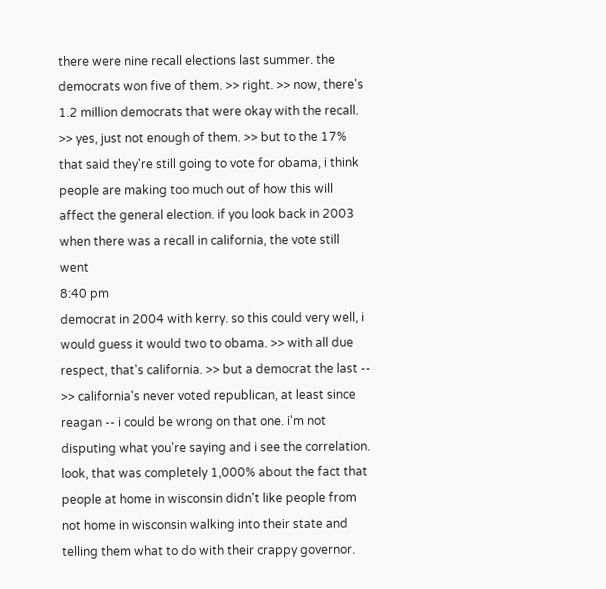there were nine recall elections last summer. the democrats won five of them. >> right. >> now, there's 1.2 million democrats that were okay with the recall. >> yes, just not enough of them. >> but to the 17% that said they're still going to vote for obama, i think people are making too much out of how this will affect the general election. if you look back in 2003 when there was a recall in california, the vote still went
8:40 pm
democrat in 2004 with kerry. so this could very well, i would guess it would two to obama. >> with all due respect, that's california. >> but a democrat the last -- >> california's never voted republican, at least since reagan -- i could be wrong on that one. i'm not disputing what you're saying and i see the correlation. look, that was completely 1,000% about the fact that people at home in wisconsin didn't like people from not home in wisconsin walking into their state and telling them what to do with their crappy governor.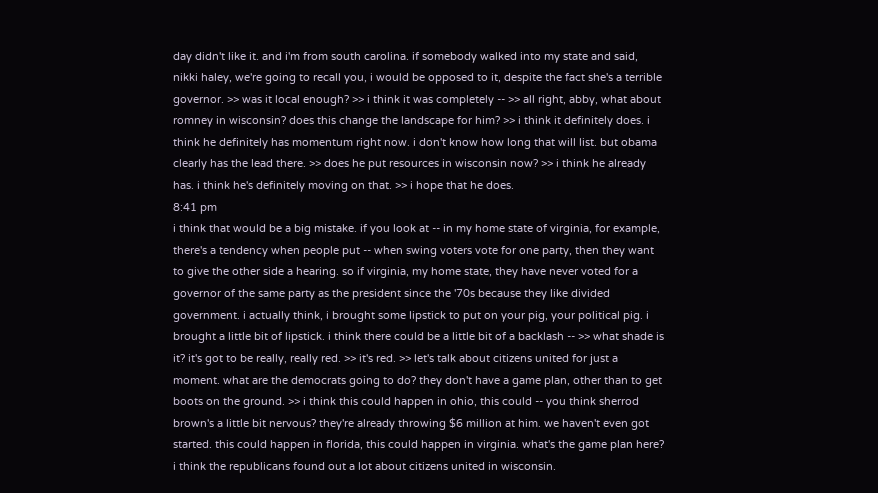day didn't like it. and i'm from south carolina. if somebody walked into my state and said, nikki haley, we're going to recall you, i would be opposed to it, despite the fact she's a terrible governor. >> was it local enough? >> i think it was completely -- >> all right, abby, what about romney in wisconsin? does this change the landscape for him? >> i think it definitely does. i think he definitely has momentum right now. i don't know how long that will list. but obama clearly has the lead there. >> does he put resources in wisconsin now? >> i think he already has. i think he's definitely moving on that. >> i hope that he does.
8:41 pm
i think that would be a big mistake. if you look at -- in my home state of virginia, for example, there's a tendency when people put -- when swing voters vote for one party, then they want to give the other side a hearing. so if virginia, my home state, they have never voted for a governor of the same party as the president since the '70s because they like divided government. i actually think, i brought some lipstick to put on your pig, your political pig. i brought a little bit of lipstick. i think there could be a little bit of a backlash -- >> what shade is it? it's got to be really, really red. >> it's red. >> let's talk about citizens united for just a moment. what are the democrats going to do? they don't have a game plan, other than to get boots on the ground. >> i think this could happen in ohio, this could -- you think sherrod brown's a little bit nervous? they're already throwing $6 million at him. we haven't even got started. this could happen in florida, this could happen in virginia. what's the game plan here? i think the republicans found out a lot about citizens united in wisconsin.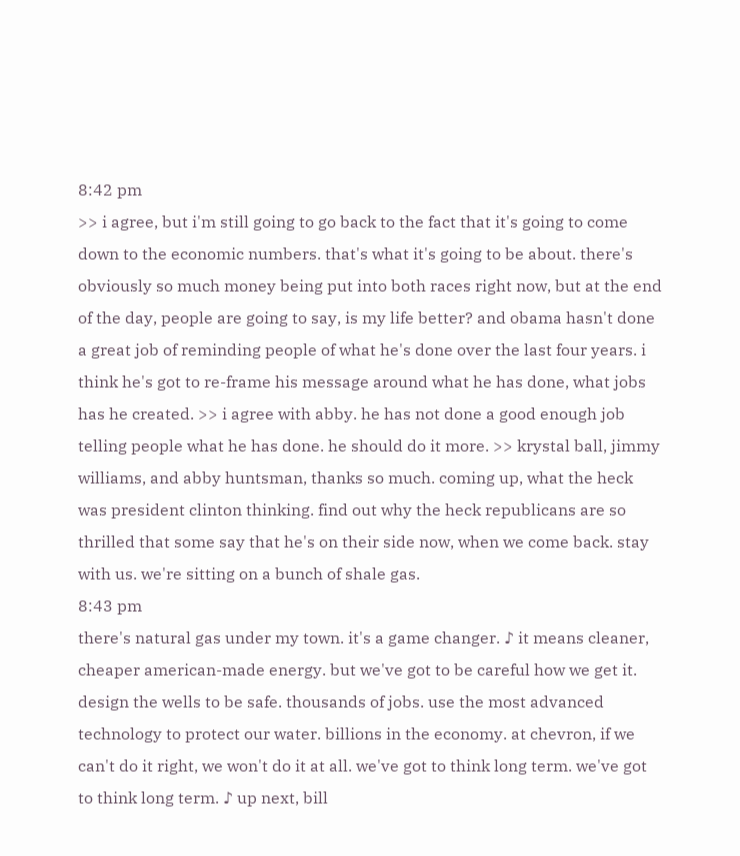8:42 pm
>> i agree, but i'm still going to go back to the fact that it's going to come down to the economic numbers. that's what it's going to be about. there's obviously so much money being put into both races right now, but at the end of the day, people are going to say, is my life better? and obama hasn't done a great job of reminding people of what he's done over the last four years. i think he's got to re-frame his message around what he has done, what jobs has he created. >> i agree with abby. he has not done a good enough job telling people what he has done. he should do it more. >> krystal ball, jimmy williams, and abby huntsman, thanks so much. coming up, what the heck was president clinton thinking. find out why the heck republicans are so thrilled that some say that he's on their side now, when we come back. stay with us. we're sitting on a bunch of shale gas.
8:43 pm
there's natural gas under my town. it's a game changer. ♪ it means cleaner, cheaper american-made energy. but we've got to be careful how we get it. design the wells to be safe. thousands of jobs. use the most advanced technology to protect our water. billions in the economy. at chevron, if we can't do it right, we won't do it at all. we've got to think long term. we've got to think long term. ♪ up next, bill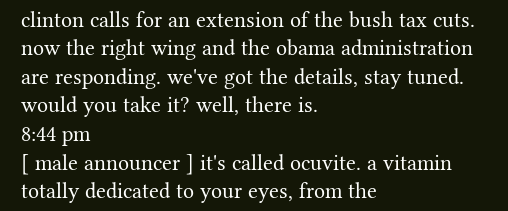clinton calls for an extension of the bush tax cuts. now the right wing and the obama administration are responding. we've got the details, stay tuned. would you take it? well, there is.
8:44 pm
[ male announcer ] it's called ocuvite. a vitamin totally dedicated to your eyes, from the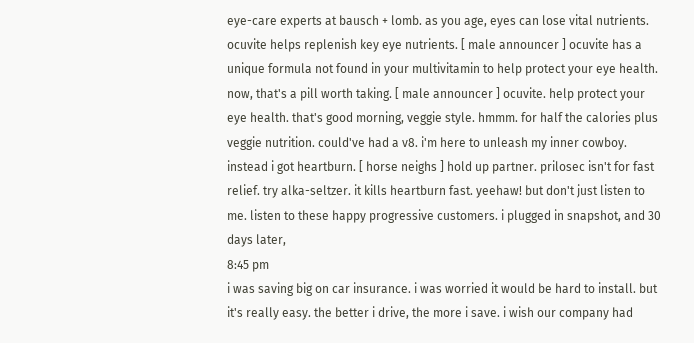eye-care experts at bausch + lomb. as you age, eyes can lose vital nutrients. ocuvite helps replenish key eye nutrients. [ male announcer ] ocuvite has a unique formula not found in your multivitamin to help protect your eye health. now, that's a pill worth taking. [ male announcer ] ocuvite. help protect your eye health. that's good morning, veggie style. hmmm. for half the calories plus veggie nutrition. could've had a v8. i'm here to unleash my inner cowboy. instead i got heartburn. [ horse neighs ] hold up partner. prilosec isn't for fast relief. try alka-seltzer. it kills heartburn fast. yeehaw! but don't just listen to me. listen to these happy progressive customers. i plugged in snapshot, and 30 days later,
8:45 pm
i was saving big on car insurance. i was worried it would be hard to install. but it's really easy. the better i drive, the more i save. i wish our company had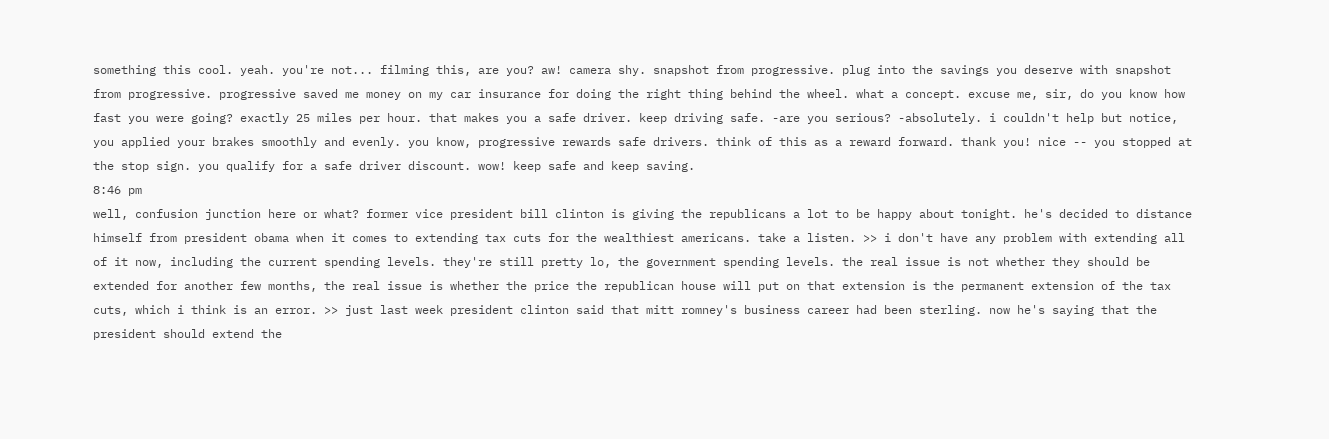something this cool. yeah. you're not... filming this, are you? aw! camera shy. snapshot from progressive. plug into the savings you deserve with snapshot from progressive. progressive saved me money on my car insurance for doing the right thing behind the wheel. what a concept. excuse me, sir, do you know how fast you were going? exactly 25 miles per hour. that makes you a safe driver. keep driving safe. -are you serious? -absolutely. i couldn't help but notice, you applied your brakes smoothly and evenly. you know, progressive rewards safe drivers. think of this as a reward forward. thank you! nice -- you stopped at the stop sign. you qualify for a safe driver discount. wow! keep safe and keep saving.
8:46 pm
well, confusion junction here or what? former vice president bill clinton is giving the republicans a lot to be happy about tonight. he's decided to distance himself from president obama when it comes to extending tax cuts for the wealthiest americans. take a listen. >> i don't have any problem with extending all of it now, including the current spending levels. they're still pretty lo, the government spending levels. the real issue is not whether they should be extended for another few months, the real issue is whether the price the republican house will put on that extension is the permanent extension of the tax cuts, which i think is an error. >> just last week president clinton said that mitt romney's business career had been sterling. now he's saying that the president should extend the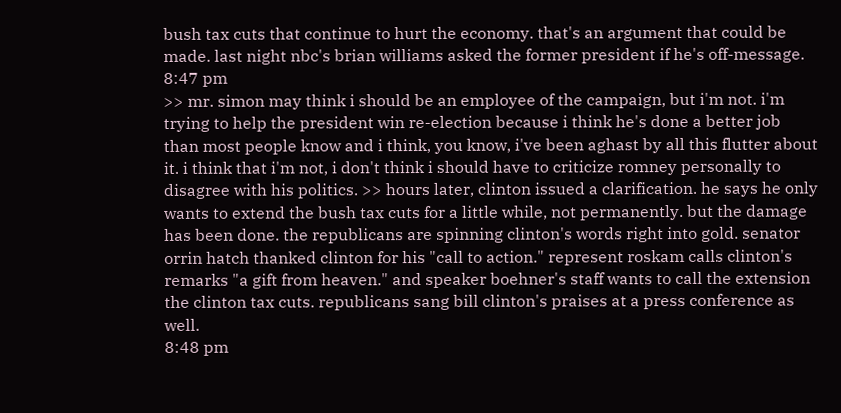bush tax cuts that continue to hurt the economy. that's an argument that could be made. last night nbc's brian williams asked the former president if he's off-message.
8:47 pm
>> mr. simon may think i should be an employee of the campaign, but i'm not. i'm trying to help the president win re-election because i think he's done a better job than most people know and i think, you know, i've been aghast by all this flutter about it. i think that i'm not, i don't think i should have to criticize romney personally to disagree with his politics. >> hours later, clinton issued a clarification. he says he only wants to extend the bush tax cuts for a little while, not permanently. but the damage has been done. the republicans are spinning clinton's words right into gold. senator orrin hatch thanked clinton for his "call to action." represent roskam calls clinton's remarks "a gift from heaven." and speaker boehner's staff wants to call the extension the clinton tax cuts. republicans sang bill clinton's praises at a press conference as well.
8:48 pm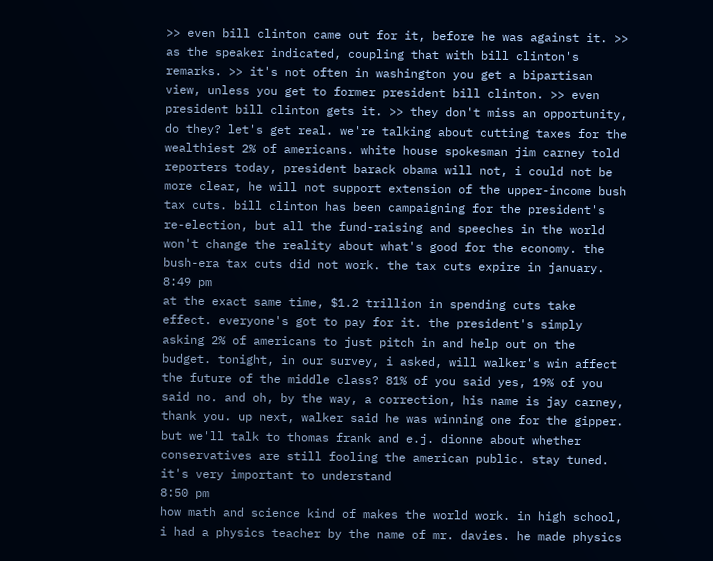>> even bill clinton came out for it, before he was against it. >> as the speaker indicated, coupling that with bill clinton's remarks. >> it's not often in washington you get a bipartisan view, unless you get to former president bill clinton. >> even president bill clinton gets it. >> they don't miss an opportunity, do they? let's get real. we're talking about cutting taxes for the wealthiest 2% of americans. white house spokesman jim carney told reporters today, president barack obama will not, i could not be more clear, he will not support extension of the upper-income bush tax cuts. bill clinton has been campaigning for the president's re-election, but all the fund-raising and speeches in the world won't change the reality about what's good for the economy. the bush-era tax cuts did not work. the tax cuts expire in january.
8:49 pm
at the exact same time, $1.2 trillion in spending cuts take effect. everyone's got to pay for it. the president's simply asking 2% of americans to just pitch in and help out on the budget. tonight, in our survey, i asked, will walker's win affect the future of the middle class? 81% of you said yes, 19% of you said no. and oh, by the way, a correction, his name is jay carney, thank you. up next, walker said he was winning one for the gipper. but we'll talk to thomas frank and e.j. dionne about whether conservatives are still fooling the american public. stay tuned. it's very important to understand
8:50 pm
how math and science kind of makes the world work. in high school, i had a physics teacher by the name of mr. davies. he made physics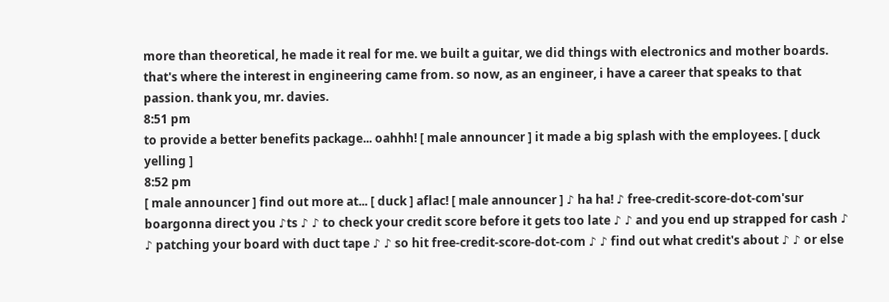more than theoretical, he made it real for me. we built a guitar, we did things with electronics and mother boards. that's where the interest in engineering came from. so now, as an engineer, i have a career that speaks to that passion. thank you, mr. davies.
8:51 pm
to provide a better benefits package... oahhh! [ male announcer ] it made a big splash with the employees. [ duck yelling ]
8:52 pm
[ male announcer ] find out more at... [ duck ] aflac! [ male announcer ] ♪ ha ha! ♪ free-credit-score-dot-com'sur boargonna direct you ♪ts ♪ ♪ to check your credit score before it gets too late ♪ ♪ and you end up strapped for cash ♪ ♪ patching your board with duct tape ♪ ♪ so hit free-credit-score-dot-com ♪ ♪ find out what credit's about ♪ ♪ or else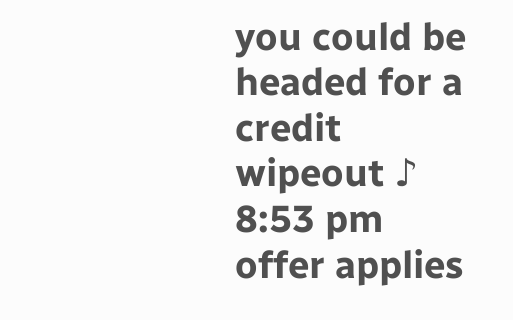you could be headed for a credit wipeout ♪
8:53 pm
offer applies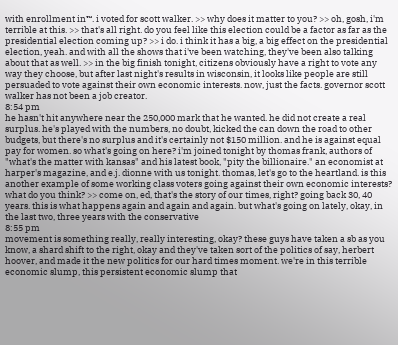with enrollment in™. i voted for scott walker. >> why does it matter to you? >> oh, gosh, i'm terrible at this. >> that's all right. do you feel like this election could be a factor as far as the presidential election coming up? >> i do. i think it has a big, a big effect on the presidential election, yeah. and with all the shows that i've been watching, they've been also talking about that as well. >> in the big finish tonight, citizens obviously have a right to vote any way they choose, but after last night's results in wisconsin, it looks like people are still persuaded to vote against their own economic interests. now, just the facts. governor scott walker has not been a job creator.
8:54 pm
he hasn't hit anywhere near the 250,000 mark that he wanted. he did not create a real surplus. he's played with the numbers, no doubt, kicked the can down the road to other budgets, but there's no surplus and it's certainly not $150 million. and he is against equal pay for women. so what's going on here? i'm joined tonight by thomas frank, authors of "what's the matter with kansas" and his latest book, "pity the billionaire." an economist at harper's magazine, and e.j. dionne with us tonight. thomas, let's go to the heartland. is this another example of some working class voters going against their own economic interests? what do you think? >> come on, ed, that's the story of our times, right? going back 30, 40 years. this is what happens again and again and again. but what's going on lately, okay, in the last two, three years with the conservative
8:55 pm
movement is something really, really interesting, okay? these guys have taken a sb as you know, a shard shift to the right, okay and they've taken sort of the politics of say, herbert hoover, and made it the new politics for our hard times moment. we're in this terrible economic slump, this persistent economic slump that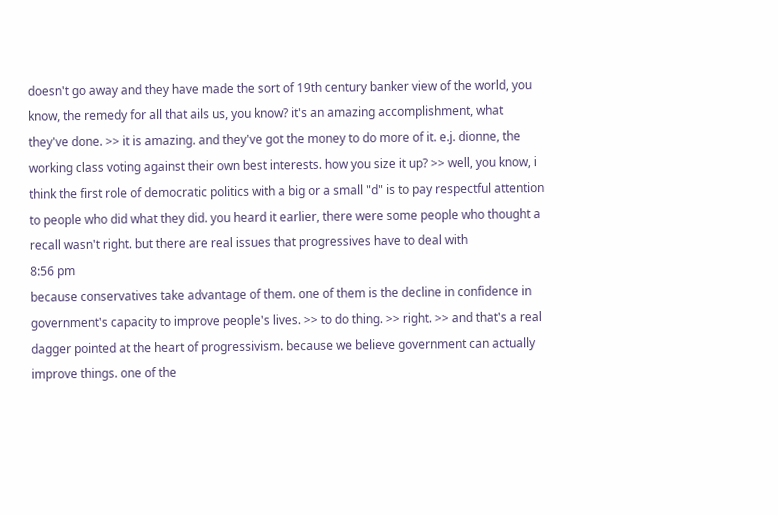doesn't go away and they have made the sort of 19th century banker view of the world, you know, the remedy for all that ails us, you know? it's an amazing accomplishment, what they've done. >> it is amazing. and they've got the money to do more of it. e.j. dionne, the working class voting against their own best interests. how you size it up? >> well, you know, i think the first role of democratic politics with a big or a small "d" is to pay respectful attention to people who did what they did. you heard it earlier, there were some people who thought a recall wasn't right. but there are real issues that progressives have to deal with
8:56 pm
because conservatives take advantage of them. one of them is the decline in confidence in government's capacity to improve people's lives. >> to do thing. >> right. >> and that's a real dagger pointed at the heart of progressivism. because we believe government can actually improve things. one of the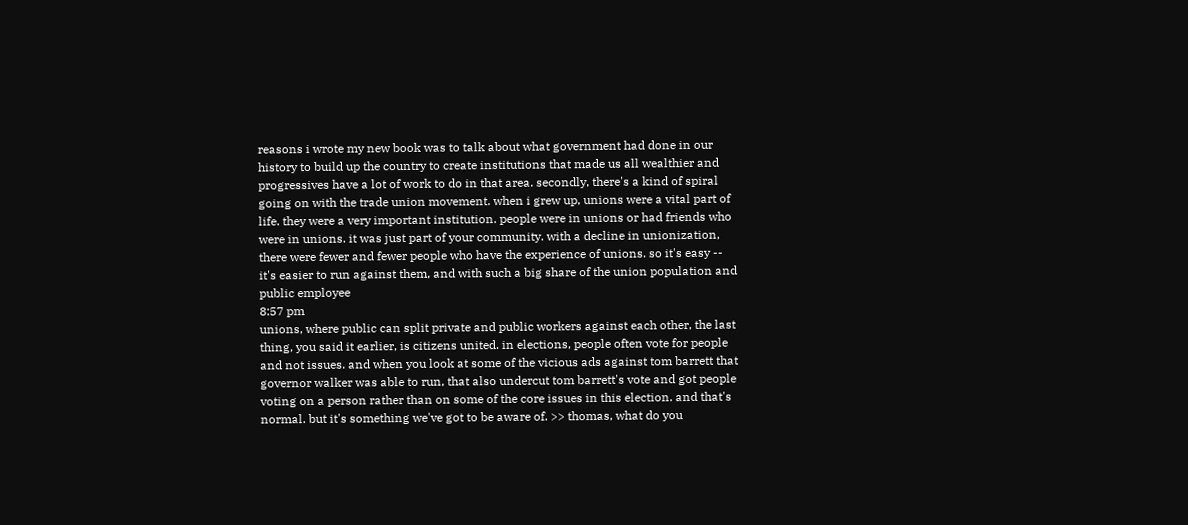reasons i wrote my new book was to talk about what government had done in our history to build up the country to create institutions that made us all wealthier and progressives have a lot of work to do in that area. secondly, there's a kind of spiral going on with the trade union movement. when i grew up, unions were a vital part of life. they were a very important institution. people were in unions or had friends who were in unions. it was just part of your community. with a decline in unionization, there were fewer and fewer people who have the experience of unions. so it's easy -- it's easier to run against them, and with such a big share of the union population and public employee
8:57 pm
unions, where public can split private and public workers against each other, the last thing, you said it earlier, is citizens united. in elections, people often vote for people and not issues. and when you look at some of the vicious ads against tom barrett that governor walker was able to run, that also undercut tom barrett's vote and got people voting on a person rather than on some of the core issues in this election. and that's normal. but it's something we've got to be aware of. >> thomas, what do you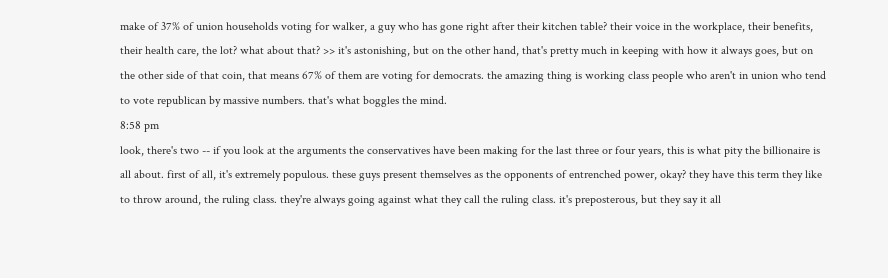make of 37% of union households voting for walker, a guy who has gone right after their kitchen table? their voice in the workplace, their benefits, their health care, the lot? what about that? >> it's astonishing, but on the other hand, that's pretty much in keeping with how it always goes, but on the other side of that coin, that means 67% of them are voting for democrats. the amazing thing is working class people who aren't in union who tend to vote republican by massive numbers. that's what boggles the mind.
8:58 pm
look, there's two -- if you look at the arguments the conservatives have been making for the last three or four years, this is what pity the billionaire is all about. first of all, it's extremely populous. these guys present themselves as the opponents of entrenched power, okay? they have this term they like to throw around, the ruling class. they're always going against what they call the ruling class. it's preposterous, but they say it all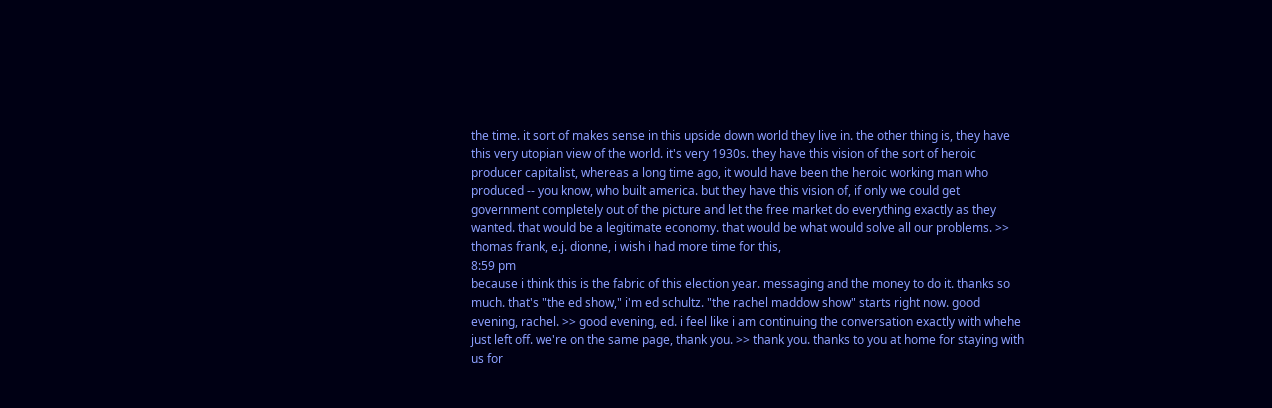the time. it sort of makes sense in this upside down world they live in. the other thing is, they have this very utopian view of the world. it's very 1930s. they have this vision of the sort of heroic producer capitalist, whereas a long time ago, it would have been the heroic working man who produced -- you know, who built america. but they have this vision of, if only we could get government completely out of the picture and let the free market do everything exactly as they wanted. that would be a legitimate economy. that would be what would solve all our problems. >> thomas frank, e.j. dionne, i wish i had more time for this,
8:59 pm
because i think this is the fabric of this election year. messaging and the money to do it. thanks so much. that's "the ed show," i'm ed schultz. "the rachel maddow show" starts right now. good evening, rachel. >> good evening, ed. i feel like i am continuing the conversation exactly with whehe just left off. we're on the same page, thank you. >> thank you. thanks to you at home for staying with us for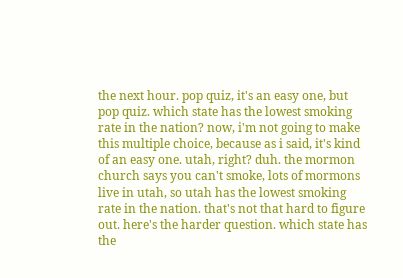the next hour. pop quiz, it's an easy one, but pop quiz. which state has the lowest smoking rate in the nation? now, i'm not going to make this multiple choice, because as i said, it's kind of an easy one. utah, right? duh. the mormon church says you can't smoke, lots of mormons live in utah, so utah has the lowest smoking rate in the nation. that's not that hard to figure out. here's the harder question. which state has the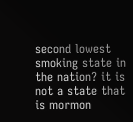second lowest smoking state in the nation? it is not a state that is mormon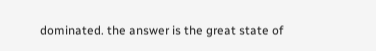dominated. the answer is the great state of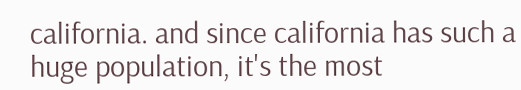california. and since california has such a huge population, it's the most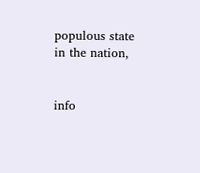populous state in the nation,


info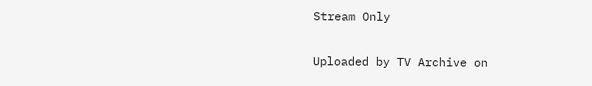Stream Only

Uploaded by TV Archive on